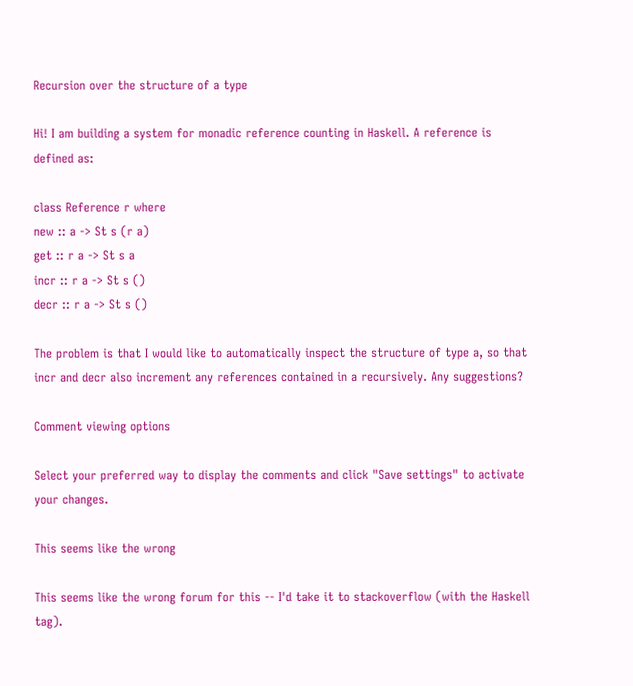Recursion over the structure of a type

Hi! I am building a system for monadic reference counting in Haskell. A reference is defined as:

class Reference r where
new :: a -> St s (r a)
get :: r a -> St s a
incr :: r a -> St s ()
decr :: r a -> St s ()

The problem is that I would like to automatically inspect the structure of type a, so that incr and decr also increment any references contained in a recursively. Any suggestions?

Comment viewing options

Select your preferred way to display the comments and click "Save settings" to activate your changes.

This seems like the wrong

This seems like the wrong forum for this -- I'd take it to stackoverflow (with the Haskell tag).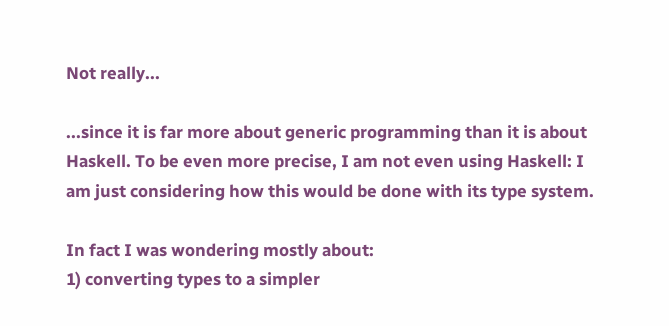Not really...

...since it is far more about generic programming than it is about Haskell. To be even more precise, I am not even using Haskell: I am just considering how this would be done with its type system.

In fact I was wondering mostly about:
1) converting types to a simpler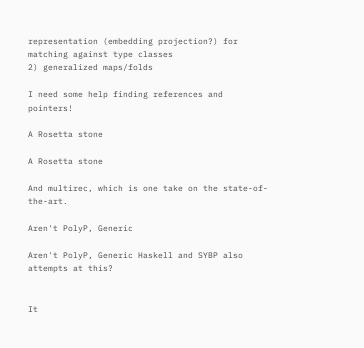representation (embedding projection?) for matching against type classes
2) generalized maps/folds

I need some help finding references and pointers!

A Rosetta stone

A Rosetta stone

And multirec, which is one take on the state-of-the-art.

Aren't PolyP, Generic

Aren't PolyP, Generic Haskell and SYBP also attempts at this?


It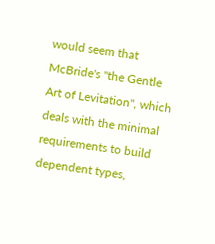would seem that McBride's "the Gentle Art of Levitation", which deals with the minimal requirements to build dependent types,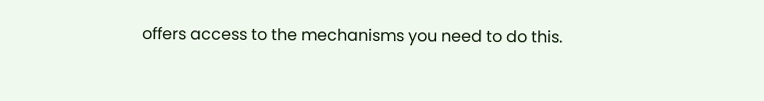offers access to the mechanisms you need to do this.